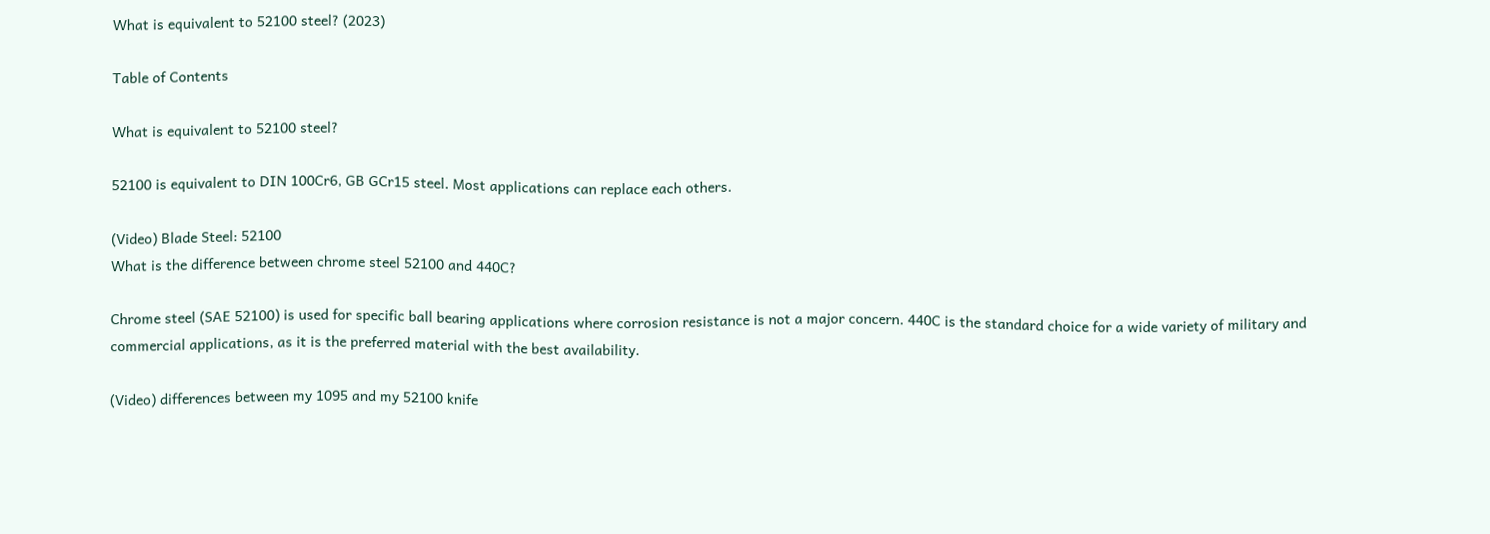What is equivalent to 52100 steel? (2023)

Table of Contents

What is equivalent to 52100 steel?

52100 is equivalent to DIN 100Cr6, GB GCr15 steel. Most applications can replace each others.

(Video) Blade Steel: 52100
What is the difference between chrome steel 52100 and 440C?

Chrome steel (SAE 52100) is used for specific ball bearing applications where corrosion resistance is not a major concern. 440C is the standard choice for a wide variety of military and commercial applications, as it is the preferred material with the best availability.

(Video) differences between my 1095 and my 52100 knife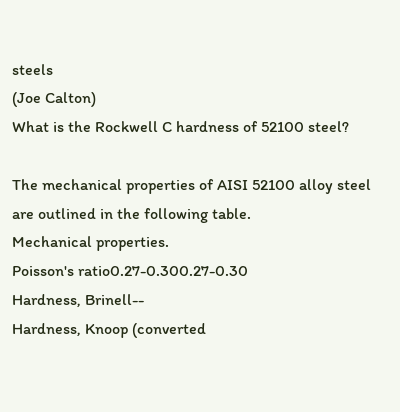steels
(Joe Calton)
What is the Rockwell C hardness of 52100 steel?

The mechanical properties of AISI 52100 alloy steel are outlined in the following table.
Mechanical properties.
Poisson's ratio0.27-0.300.27-0.30
Hardness, Brinell--
Hardness, Knoop (converted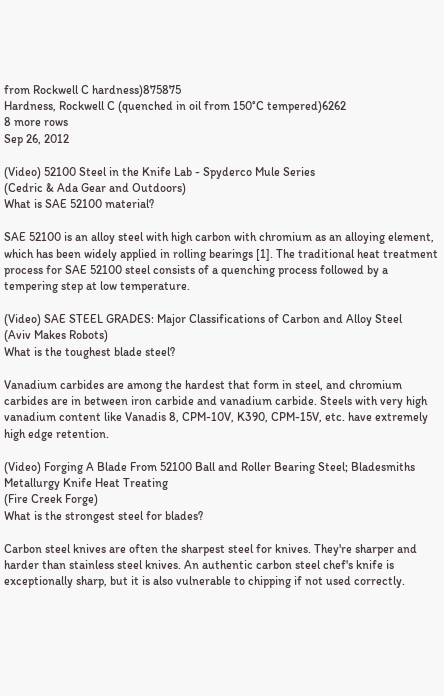from Rockwell C hardness)875875
Hardness, Rockwell C (quenched in oil from 150°C tempered)6262
8 more rows
Sep 26, 2012

(Video) 52100 Steel in the Knife Lab - Spyderco Mule Series
(Cedric & Ada Gear and Outdoors)
What is SAE 52100 material?

SAE 52100 is an alloy steel with high carbon with chromium as an alloying element, which has been widely applied in rolling bearings [1]. The traditional heat treatment process for SAE 52100 steel consists of a quenching process followed by a tempering step at low temperature.

(Video) SAE STEEL GRADES: Major Classifications of Carbon and Alloy Steel
(Aviv Makes Robots)
What is the toughest blade steel?

Vanadium carbides are among the hardest that form in steel, and chromium carbides are in between iron carbide and vanadium carbide. Steels with very high vanadium content like Vanadis 8, CPM-10V, K390, CPM-15V, etc. have extremely high edge retention.

(Video) Forging A Blade From 52100 Ball and Roller Bearing Steel; Bladesmiths Metallurgy Knife Heat Treating
(Fire Creek Forge)
What is the strongest steel for blades?

Carbon steel knives are often the sharpest steel for knives. They're sharper and harder than stainless steel knives. An authentic carbon steel chef's knife is exceptionally sharp, but it is also vulnerable to chipping if not used correctly.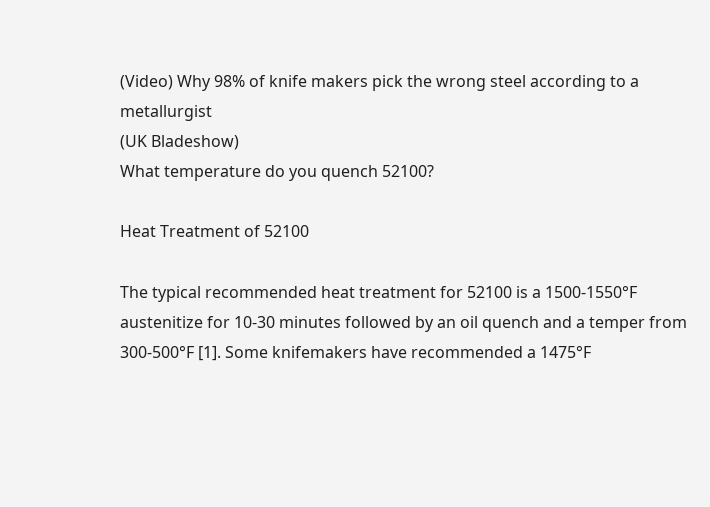(Video) Why 98% of knife makers pick the wrong steel according to a metallurgist
(UK Bladeshow)
What temperature do you quench 52100?

Heat Treatment of 52100

The typical recommended heat treatment for 52100 is a 1500-1550°F austenitize for 10-30 minutes followed by an oil quench and a temper from 300-500°F [1]. Some knifemakers have recommended a 1475°F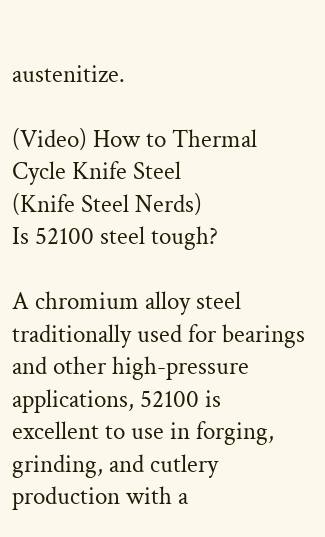austenitize.

(Video) How to Thermal Cycle Knife Steel
(Knife Steel Nerds)
Is 52100 steel tough?

A chromium alloy steel traditionally used for bearings and other high-pressure applications, 52100 is excellent to use in forging, grinding, and cutlery production with a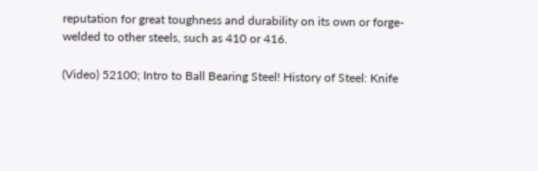reputation for great toughness and durability on its own or forge-welded to other steels, such as 410 or 416.

(Video) 52100; Intro to Ball Bearing Steel! History of Steel: Knife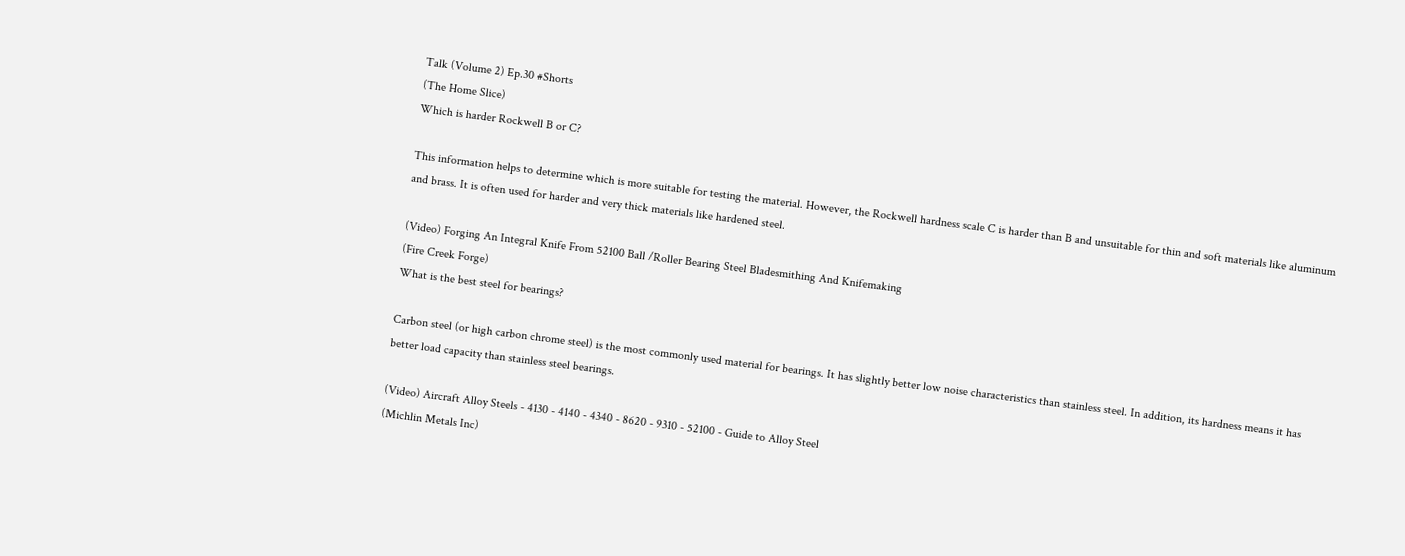Talk (Volume 2) Ep.30 #Shorts
(The Home Slice)
Which is harder Rockwell B or C?

This information helps to determine which is more suitable for testing the material. However, the Rockwell hardness scale C is harder than B and unsuitable for thin and soft materials like aluminum and brass. It is often used for harder and very thick materials like hardened steel.

(Video) Forging An Integral Knife From 52100 Ball /Roller Bearing Steel Bladesmithing And Knifemaking
(Fire Creek Forge)
What is the best steel for bearings?

Carbon steel (or high carbon chrome steel) is the most commonly used material for bearings. It has slightly better low noise characteristics than stainless steel. In addition, its hardness means it has better load capacity than stainless steel bearings.

(Video) Aircraft Alloy Steels - 4130 - 4140 - 4340 - 8620 - 9310 - 52100 - Guide to Alloy Steel
(Michlin Metals Inc)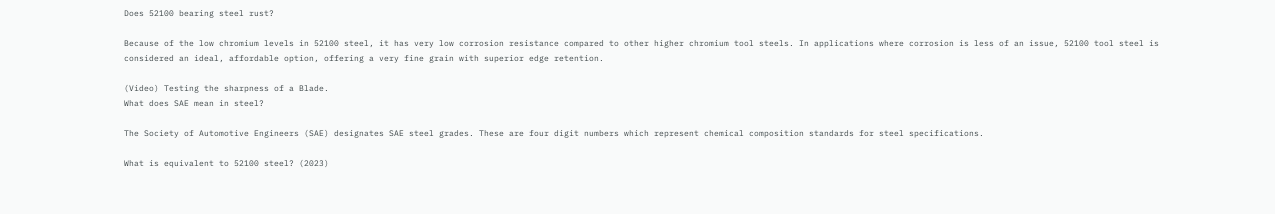Does 52100 bearing steel rust?

Because of the low chromium levels in 52100 steel, it has very low corrosion resistance compared to other higher chromium tool steels. In applications where corrosion is less of an issue, 52100 tool steel is considered an ideal, affordable option, offering a very fine grain with superior edge retention.

(Video) Testing the sharpness of a Blade.
What does SAE mean in steel?

The Society of Automotive Engineers (SAE) designates SAE steel grades. These are four digit numbers which represent chemical composition standards for steel specifications.

What is equivalent to 52100 steel? (2023)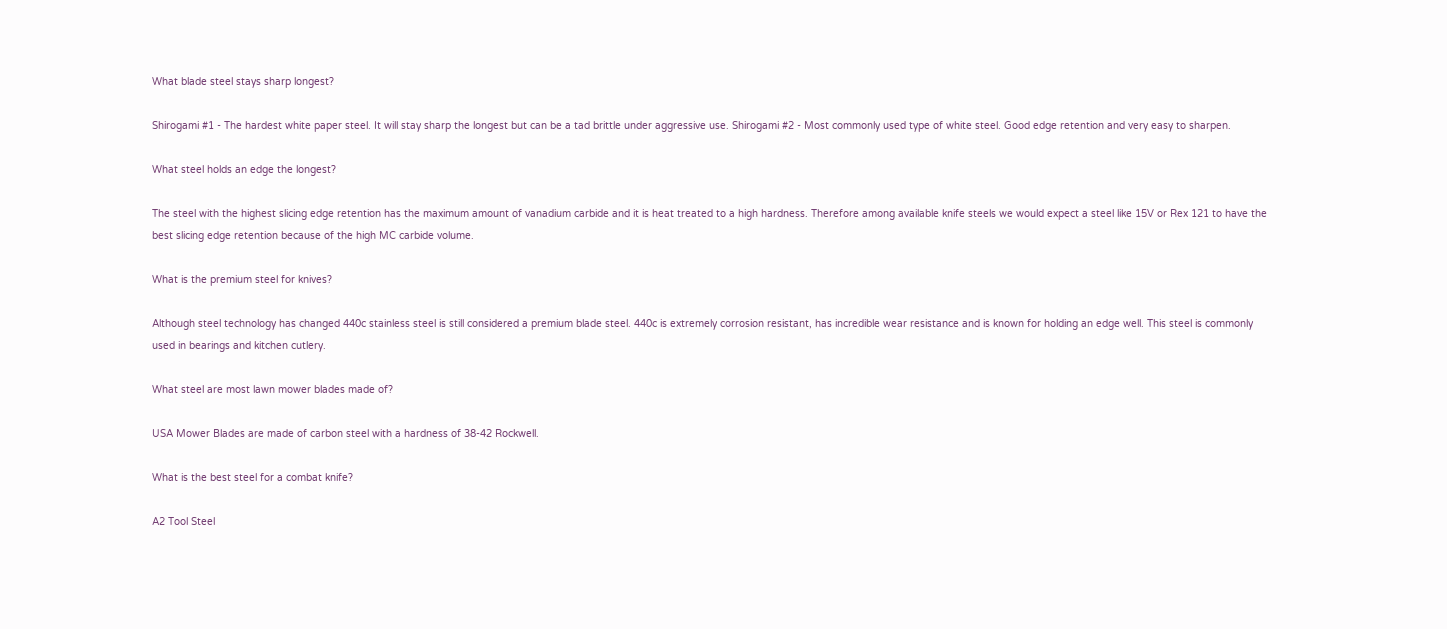What blade steel stays sharp longest?

Shirogami #1 - The hardest white paper steel. It will stay sharp the longest but can be a tad brittle under aggressive use. Shirogami #2 - Most commonly used type of white steel. Good edge retention and very easy to sharpen.

What steel holds an edge the longest?

The steel with the highest slicing edge retention has the maximum amount of vanadium carbide and it is heat treated to a high hardness. Therefore among available knife steels we would expect a steel like 15V or Rex 121 to have the best slicing edge retention because of the high MC carbide volume.

What is the premium steel for knives?

Although steel technology has changed 440c stainless steel is still considered a premium blade steel. 440c is extremely corrosion resistant, has incredible wear resistance and is known for holding an edge well. This steel is commonly used in bearings and kitchen cutlery.

What steel are most lawn mower blades made of?

USA Mower Blades are made of carbon steel with a hardness of 38-42 Rockwell.

What is the best steel for a combat knife?

A2 Tool Steel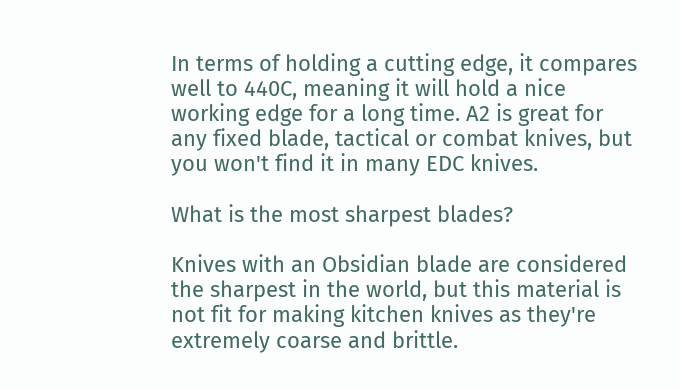In terms of holding a cutting edge, it compares well to 440C, meaning it will hold a nice working edge for a long time. A2 is great for any fixed blade, tactical or combat knives, but you won't find it in many EDC knives.

What is the most sharpest blades?

Knives with an Obsidian blade are considered the sharpest in the world, but this material is not fit for making kitchen knives as they're extremely coarse and brittle.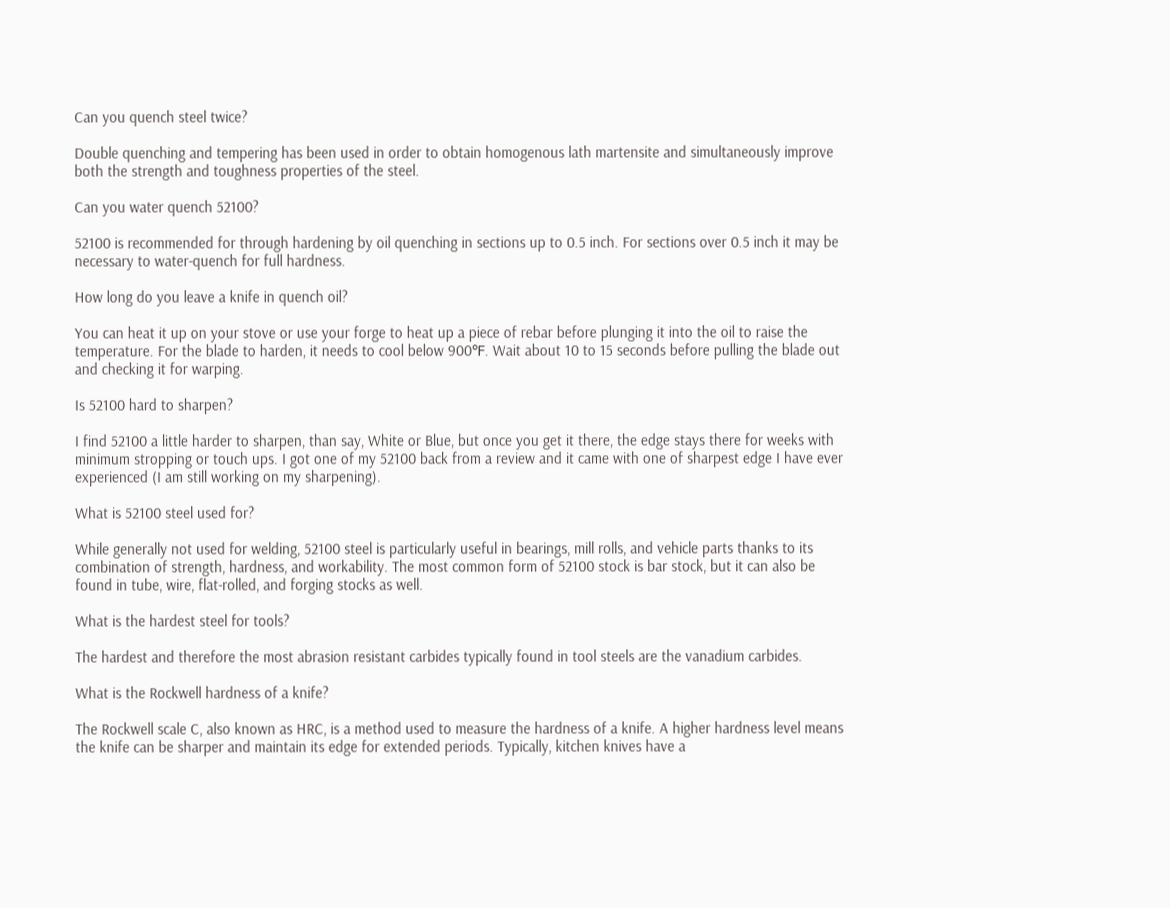Can you quench steel twice?

Double quenching and tempering has been used in order to obtain homogenous lath martensite and simultaneously improve both the strength and toughness properties of the steel.

Can you water quench 52100?

52100 is recommended for through hardening by oil quenching in sections up to 0.5 inch. For sections over 0.5 inch it may be necessary to water-quench for full hardness.

How long do you leave a knife in quench oil?

You can heat it up on your stove or use your forge to heat up a piece of rebar before plunging it into the oil to raise the temperature. For the blade to harden, it needs to cool below 900℉. Wait about 10 to 15 seconds before pulling the blade out and checking it for warping.

Is 52100 hard to sharpen?

I find 52100 a little harder to sharpen, than say, White or Blue, but once you get it there, the edge stays there for weeks with minimum stropping or touch ups. I got one of my 52100 back from a review and it came with one of sharpest edge I have ever experienced (I am still working on my sharpening).

What is 52100 steel used for?

While generally not used for welding, 52100 steel is particularly useful in bearings, mill rolls, and vehicle parts thanks to its combination of strength, hardness, and workability. The most common form of 52100 stock is bar stock, but it can also be found in tube, wire, flat-rolled, and forging stocks as well.

What is the hardest steel for tools?

The hardest and therefore the most abrasion resistant carbides typically found in tool steels are the vanadium carbides.

What is the Rockwell hardness of a knife?

The Rockwell scale C, also known as HRC, is a method used to measure the hardness of a knife. A higher hardness level means the knife can be sharper and maintain its edge for extended periods. Typically, kitchen knives have a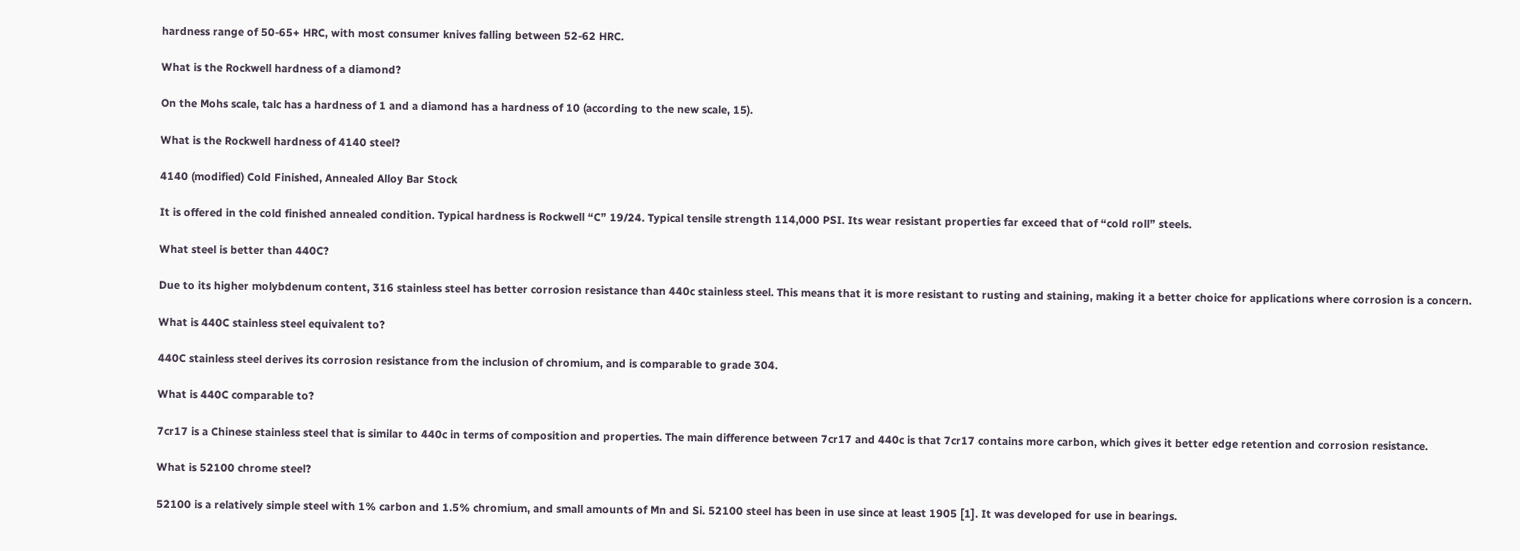hardness range of 50-65+ HRC, with most consumer knives falling between 52-62 HRC.

What is the Rockwell hardness of a diamond?

On the Mohs scale, talc has a hardness of 1 and a diamond has a hardness of 10 (according to the new scale, 15).

What is the Rockwell hardness of 4140 steel?

4140 (modified) Cold Finished, Annealed Alloy Bar Stock

It is offered in the cold finished annealed condition. Typical hardness is Rockwell “C” 19/24. Typical tensile strength 114,000 PSI. Its wear resistant properties far exceed that of “cold roll” steels.

What steel is better than 440C?

Due to its higher molybdenum content, 316 stainless steel has better corrosion resistance than 440c stainless steel. This means that it is more resistant to rusting and staining, making it a better choice for applications where corrosion is a concern.

What is 440C stainless steel equivalent to?

440C stainless steel derives its corrosion resistance from the inclusion of chromium, and is comparable to grade 304.

What is 440C comparable to?

7cr17 is a Chinese stainless steel that is similar to 440c in terms of composition and properties. The main difference between 7cr17 and 440c is that 7cr17 contains more carbon, which gives it better edge retention and corrosion resistance.

What is 52100 chrome steel?

52100 is a relatively simple steel with 1% carbon and 1.5% chromium, and small amounts of Mn and Si. 52100 steel has been in use since at least 1905 [1]. It was developed for use in bearings.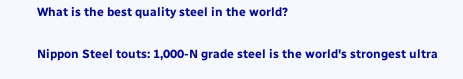What is the best quality steel in the world?

Nippon Steel touts: 1,000-N grade steel is the world's strongest ultra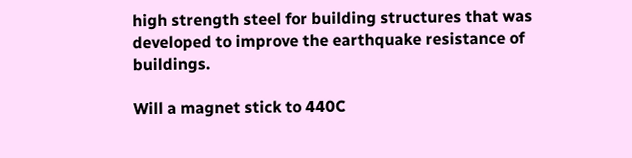high strength steel for building structures that was developed to improve the earthquake resistance of buildings.

Will a magnet stick to 440C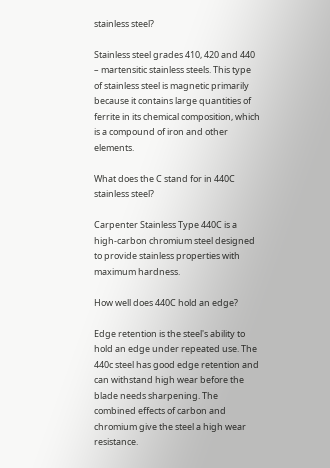stainless steel?

Stainless steel grades 410, 420 and 440 – martensitic stainless steels. This type of stainless steel is magnetic primarily because it contains large quantities of ferrite in its chemical composition, which is a compound of iron and other elements.

What does the C stand for in 440C stainless steel?

Carpenter Stainless Type 440C is a high-carbon chromium steel designed to provide stainless properties with maximum hardness.

How well does 440C hold an edge?

Edge retention is the steel's ability to hold an edge under repeated use. The 440c steel has good edge retention and can withstand high wear before the blade needs sharpening. The combined effects of carbon and chromium give the steel a high wear resistance.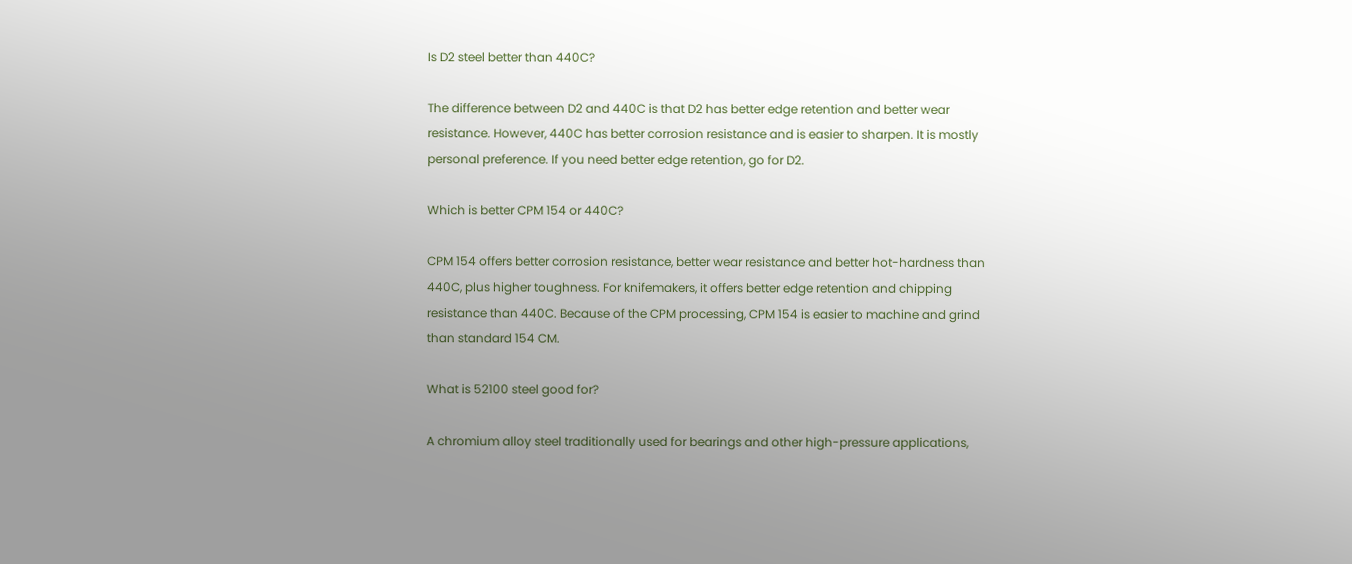Is D2 steel better than 440C?

The difference between D2 and 440C is that D2 has better edge retention and better wear resistance. However, 440C has better corrosion resistance and is easier to sharpen. It is mostly personal preference. If you need better edge retention, go for D2.

Which is better CPM 154 or 440C?

CPM 154 offers better corrosion resistance, better wear resistance and better hot-hardness than 440C, plus higher toughness. For knifemakers, it offers better edge retention and chipping resistance than 440C. Because of the CPM processing, CPM 154 is easier to machine and grind than standard 154 CM.

What is 52100 steel good for?

A chromium alloy steel traditionally used for bearings and other high-pressure applications,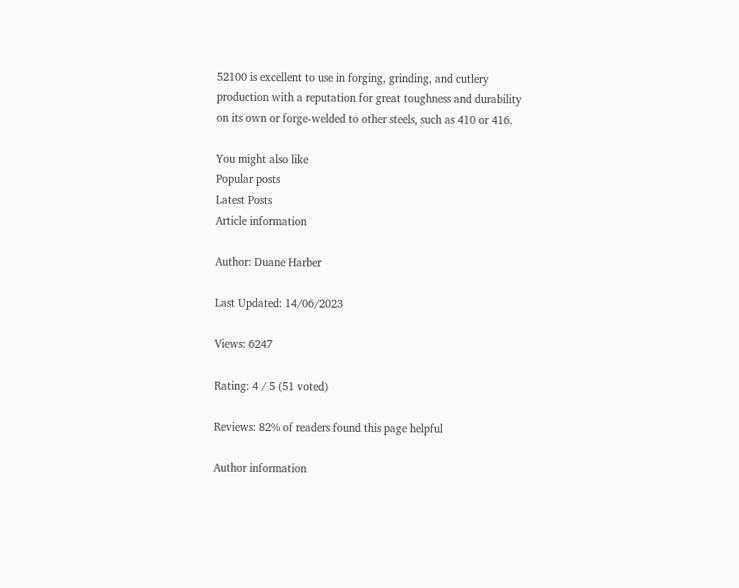52100 is excellent to use in forging, grinding, and cutlery production with a reputation for great toughness and durability on its own or forge-welded to other steels, such as 410 or 416.

You might also like
Popular posts
Latest Posts
Article information

Author: Duane Harber

Last Updated: 14/06/2023

Views: 6247

Rating: 4 / 5 (51 voted)

Reviews: 82% of readers found this page helpful

Author information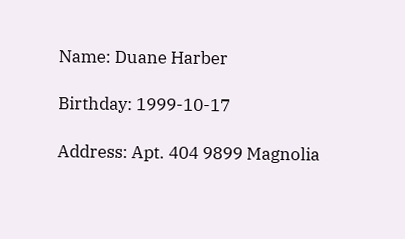Name: Duane Harber

Birthday: 1999-10-17

Address: Apt. 404 9899 Magnolia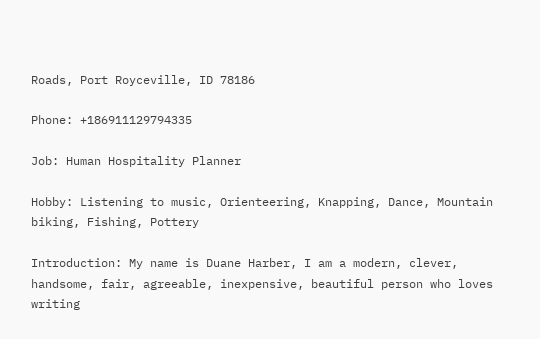Roads, Port Royceville, ID 78186

Phone: +186911129794335

Job: Human Hospitality Planner

Hobby: Listening to music, Orienteering, Knapping, Dance, Mountain biking, Fishing, Pottery

Introduction: My name is Duane Harber, I am a modern, clever, handsome, fair, agreeable, inexpensive, beautiful person who loves writing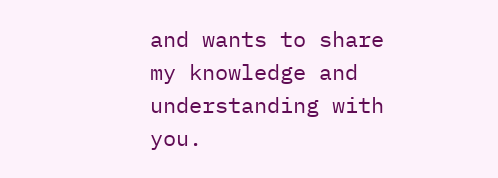and wants to share my knowledge and understanding with you.